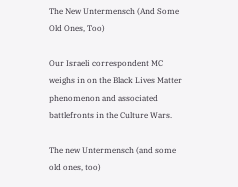The New Untermensch (And Some Old Ones, Too)

Our Israeli correspondent MC weighs in on the Black Lives Matter phenomenon and associated battlefronts in the Culture Wars.

The new Untermensch (and some old ones, too)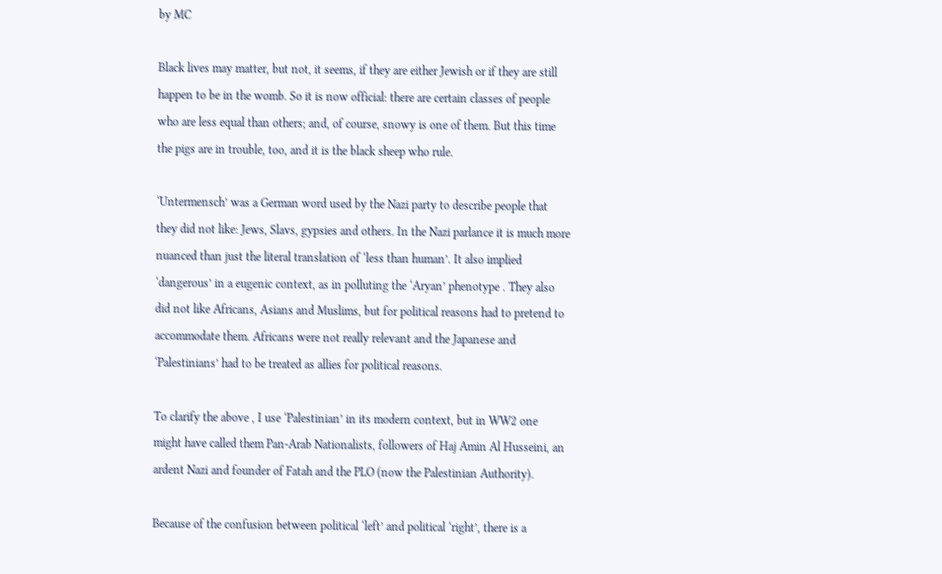by MC

Black lives may matter, but not, it seems, if they are either Jewish or if they are still happen to be in the womb. So it is now official: there are certain classes of people who are less equal than others; and, of course, snowy is one of them. But this time the pigs are in trouble, too, and it is the black sheep who rule.

‘Untermensch’ was a German word used by the Nazi party to describe people that they did not like: Jews, Slavs, gypsies and others. In the Nazi parlance it is much more nuanced than just the literal translation of ‘less than human’. It also implied ‘dangerous’ in a eugenic context, as in polluting the ‘Aryan’ phenotype . They also did not like Africans, Asians and Muslims, but for political reasons had to pretend to accommodate them. Africans were not really relevant and the Japanese and ‘Palestinians’ had to be treated as allies for political reasons.

To clarify the above , I use ‘Palestinian’ in its modern context, but in WW2 one might have called them Pan-Arab Nationalists, followers of Haj Amin Al Husseini, an ardent Nazi and founder of Fatah and the PLO (now the Palestinian Authority).

Because of the confusion between political ‘left’ and political ‘right’, there is a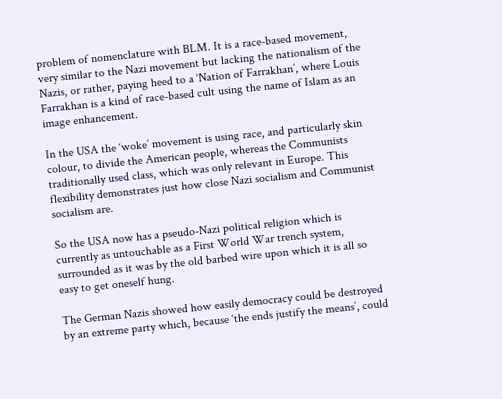problem of nomenclature with BLM. It is a race-based movement, very similar to the Nazi movement but lacking the nationalism of the Nazis, or rather, paying heed to a ‘Nation of Farrakhan’, where Louis Farrakhan is a kind of race-based cult using the name of Islam as an image enhancement.

In the USA the ‘woke’ movement is using race, and particularly skin colour, to divide the American people, whereas the Communists traditionally used class, which was only relevant in Europe. This flexibility demonstrates just how close Nazi socialism and Communist socialism are.

So the USA now has a pseudo-Nazi political religion which is currently as untouchable as a First World War trench system, surrounded as it was by the old barbed wire upon which it is all so easy to get oneself hung.

The German Nazis showed how easily democracy could be destroyed by an extreme party which, because ‘the ends justify the means’, could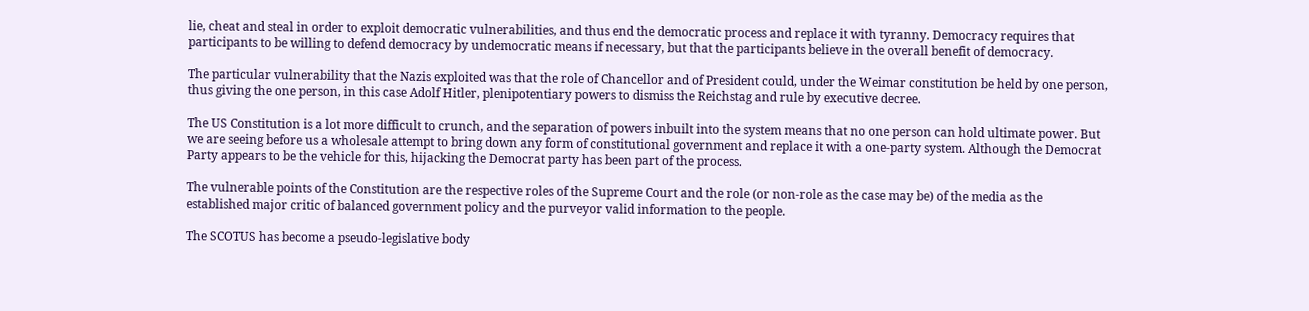lie, cheat and steal in order to exploit democratic vulnerabilities, and thus end the democratic process and replace it with tyranny. Democracy requires that participants to be willing to defend democracy by undemocratic means if necessary, but that the participants believe in the overall benefit of democracy.

The particular vulnerability that the Nazis exploited was that the role of Chancellor and of President could, under the Weimar constitution be held by one person, thus giving the one person, in this case Adolf Hitler, plenipotentiary powers to dismiss the Reichstag and rule by executive decree.

The US Constitution is a lot more difficult to crunch, and the separation of powers inbuilt into the system means that no one person can hold ultimate power. But we are seeing before us a wholesale attempt to bring down any form of constitutional government and replace it with a one-party system. Although the Democrat Party appears to be the vehicle for this, hijacking the Democrat party has been part of the process.

The vulnerable points of the Constitution are the respective roles of the Supreme Court and the role (or non-role as the case may be) of the media as the established major critic of balanced government policy and the purveyor valid information to the people.

The SCOTUS has become a pseudo-legislative body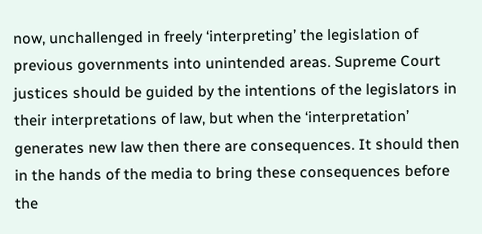now, unchallenged in freely ‘interpreting’ the legislation of previous governments into unintended areas. Supreme Court justices should be guided by the intentions of the legislators in their interpretations of law, but when the ‘interpretation’ generates new law then there are consequences. It should then in the hands of the media to bring these consequences before the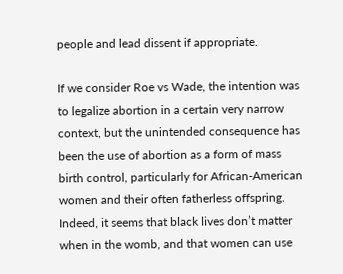people and lead dissent if appropriate.

If we consider Roe vs Wade, the intention was to legalize abortion in a certain very narrow context, but the unintended consequence has been the use of abortion as a form of mass birth control, particularly for African-American women and their often fatherless offspring. Indeed, it seems that black lives don’t matter when in the womb, and that women can use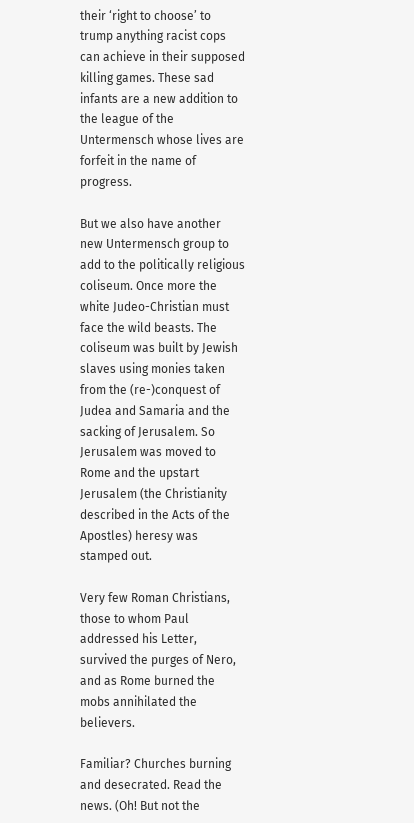their ‘right to choose’ to trump anything racist cops can achieve in their supposed killing games. These sad infants are a new addition to the league of the Untermensch whose lives are forfeit in the name of progress.

But we also have another new Untermensch group to add to the politically religious coliseum. Once more the white Judeo-Christian must face the wild beasts. The coliseum was built by Jewish slaves using monies taken from the (re-)conquest of Judea and Samaria and the sacking of Jerusalem. So Jerusalem was moved to Rome and the upstart Jerusalem (the Christianity described in the Acts of the Apostles) heresy was stamped out.

Very few Roman Christians, those to whom Paul addressed his Letter, survived the purges of Nero, and as Rome burned the mobs annihilated the believers.

Familiar? Churches burning and desecrated. Read the news. (Oh! But not the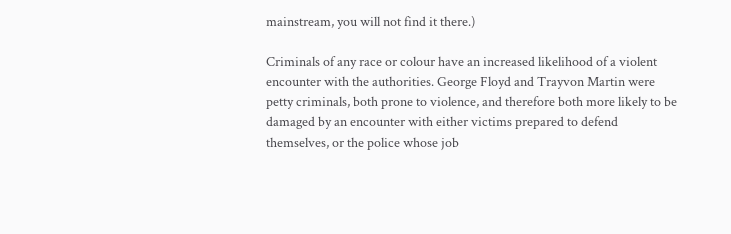mainstream, you will not find it there.)

Criminals of any race or colour have an increased likelihood of a violent encounter with the authorities. George Floyd and Trayvon Martin were petty criminals, both prone to violence, and therefore both more likely to be damaged by an encounter with either victims prepared to defend themselves, or the police whose job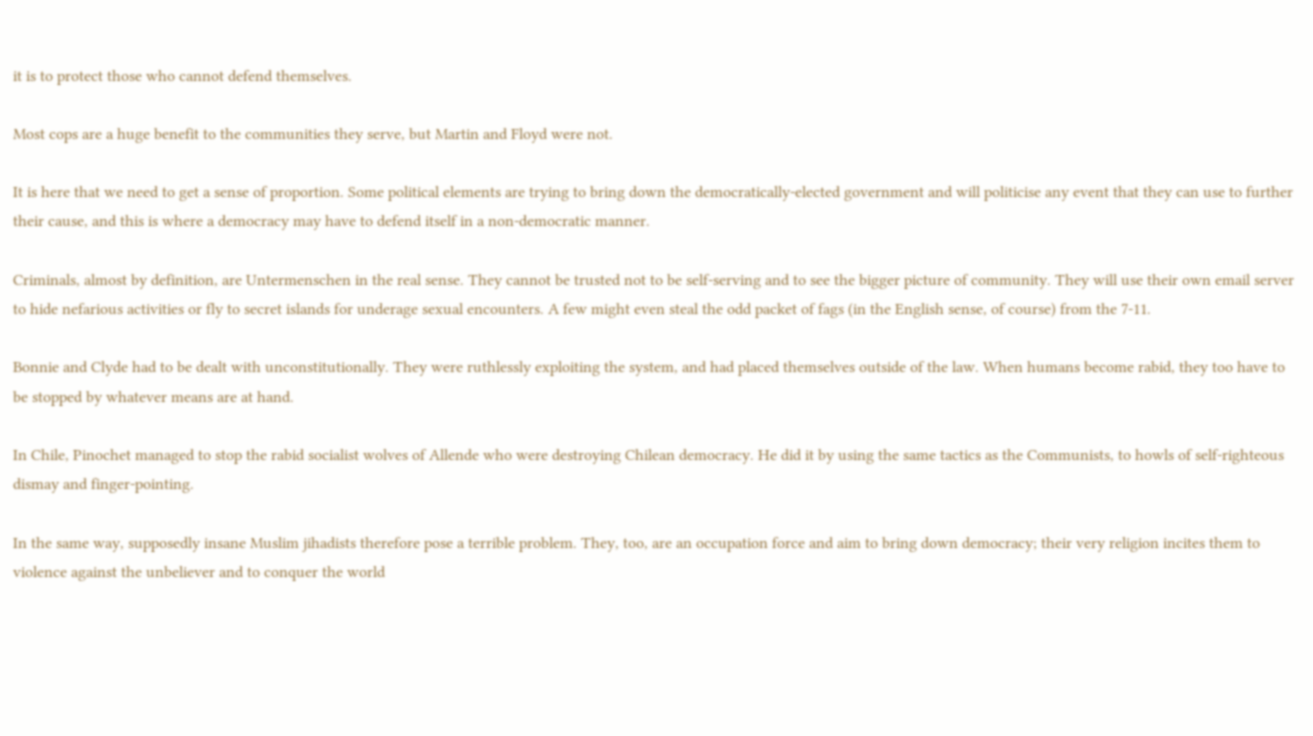it is to protect those who cannot defend themselves.

Most cops are a huge benefit to the communities they serve, but Martin and Floyd were not.

It is here that we need to get a sense of proportion. Some political elements are trying to bring down the democratically-elected government and will politicise any event that they can use to further their cause, and this is where a democracy may have to defend itself in a non-democratic manner.

Criminals, almost by definition, are Untermenschen in the real sense. They cannot be trusted not to be self-serving and to see the bigger picture of community. They will use their own email server to hide nefarious activities or fly to secret islands for underage sexual encounters. A few might even steal the odd packet of fags (in the English sense, of course) from the 7-11.

Bonnie and Clyde had to be dealt with unconstitutionally. They were ruthlessly exploiting the system, and had placed themselves outside of the law. When humans become rabid, they too have to be stopped by whatever means are at hand.

In Chile, Pinochet managed to stop the rabid socialist wolves of Allende who were destroying Chilean democracy. He did it by using the same tactics as the Communists, to howls of self-righteous dismay and finger-pointing.

In the same way, supposedly insane Muslim jihadists therefore pose a terrible problem. They, too, are an occupation force and aim to bring down democracy; their very religion incites them to violence against the unbeliever and to conquer the world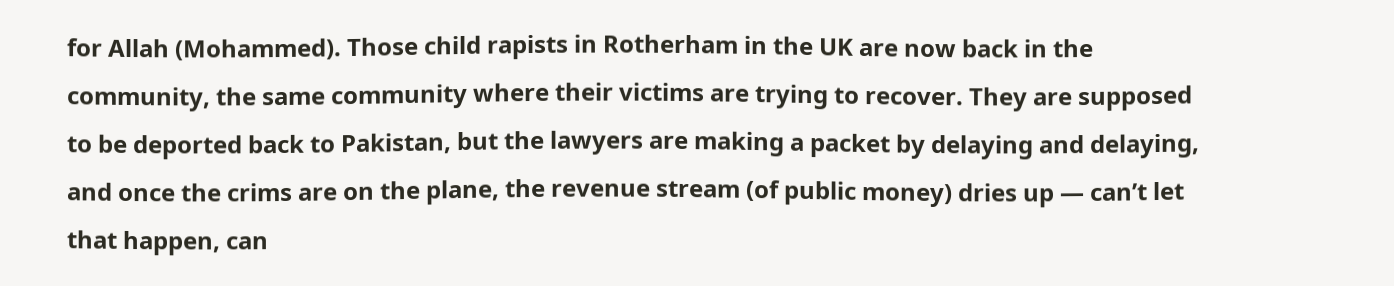for Allah (Mohammed). Those child rapists in Rotherham in the UK are now back in the community, the same community where their victims are trying to recover. They are supposed to be deported back to Pakistan, but the lawyers are making a packet by delaying and delaying, and once the crims are on the plane, the revenue stream (of public money) dries up — can’t let that happen, can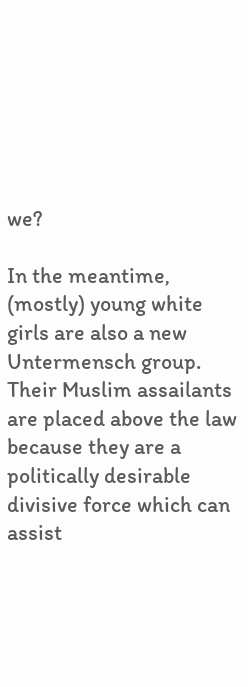we?

In the meantime, (mostly) young white girls are also a new Untermensch group. Their Muslim assailants are placed above the law because they are a politically desirable divisive force which can assist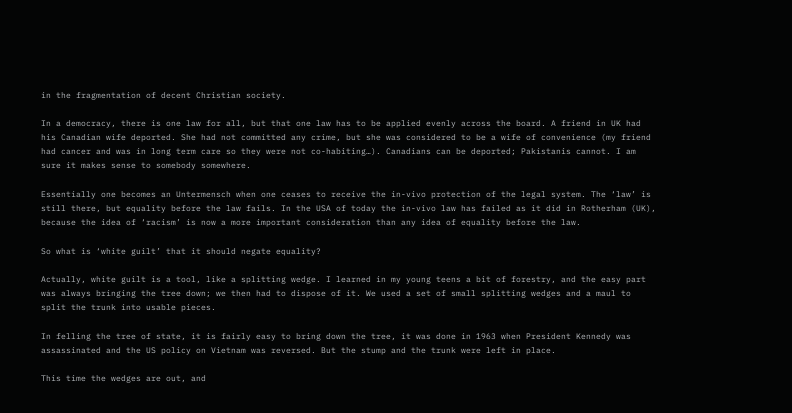in the fragmentation of decent Christian society.

In a democracy, there is one law for all, but that one law has to be applied evenly across the board. A friend in UK had his Canadian wife deported. She had not committed any crime, but she was considered to be a wife of convenience (my friend had cancer and was in long term care so they were not co-habiting…). Canadians can be deported; Pakistanis cannot. I am sure it makes sense to somebody somewhere.

Essentially one becomes an Untermensch when one ceases to receive the in-vivo protection of the legal system. The ‘law’ is still there, but equality before the law fails. In the USA of today the in-vivo law has failed as it did in Rotherham (UK), because the idea of ‘racism’ is now a more important consideration than any idea of equality before the law.

So what is ‘white guilt’ that it should negate equality?

Actually, white guilt is a tool, like a splitting wedge. I learned in my young teens a bit of forestry, and the easy part was always bringing the tree down; we then had to dispose of it. We used a set of small splitting wedges and a maul to split the trunk into usable pieces.

In felling the tree of state, it is fairly easy to bring down the tree, it was done in 1963 when President Kennedy was assassinated and the US policy on Vietnam was reversed. But the stump and the trunk were left in place.

This time the wedges are out, and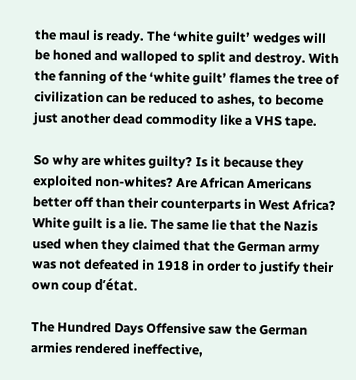the maul is ready. The ‘white guilt’ wedges will be honed and walloped to split and destroy. With the fanning of the ‘white guilt’ flames the tree of civilization can be reduced to ashes, to become just another dead commodity like a VHS tape.

So why are whites guilty? Is it because they exploited non-whites? Are African Americans better off than their counterparts in West Africa? White guilt is a lie. The same lie that the Nazis used when they claimed that the German army was not defeated in 1918 in order to justify their own coup d’état.

The Hundred Days Offensive saw the German armies rendered ineffective,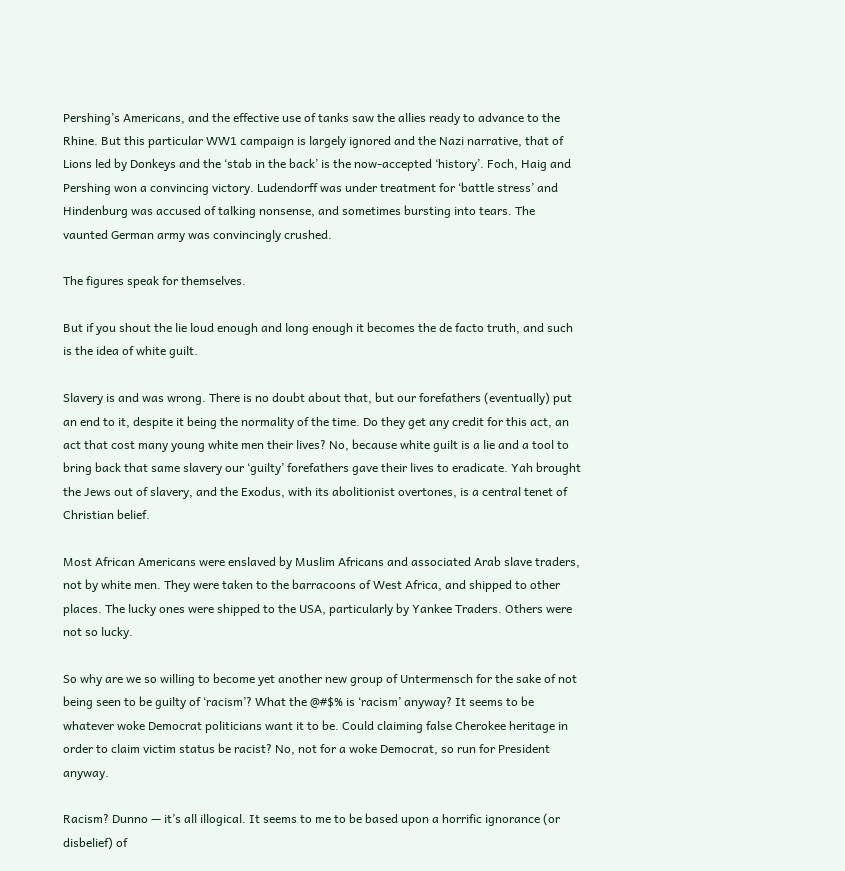Pershing’s Americans, and the effective use of tanks saw the allies ready to advance to the Rhine. But this particular WW1 campaign is largely ignored and the Nazi narrative, that of Lions led by Donkeys and the ‘stab in the back’ is the now-accepted ‘history’. Foch, Haig and Pershing won a convincing victory. Ludendorff was under treatment for ‘battle stress’ and Hindenburg was accused of talking nonsense, and sometimes bursting into tears. The vaunted German army was convincingly crushed.

The figures speak for themselves.

But if you shout the lie loud enough and long enough it becomes the de facto truth, and such is the idea of white guilt.

Slavery is and was wrong. There is no doubt about that, but our forefathers (eventually) put an end to it, despite it being the normality of the time. Do they get any credit for this act, an act that cost many young white men their lives? No, because white guilt is a lie and a tool to bring back that same slavery our ‘guilty’ forefathers gave their lives to eradicate. Yah brought the Jews out of slavery, and the Exodus, with its abolitionist overtones, is a central tenet of Christian belief.

Most African Americans were enslaved by Muslim Africans and associated Arab slave traders, not by white men. They were taken to the barracoons of West Africa, and shipped to other places. The lucky ones were shipped to the USA, particularly by Yankee Traders. Others were not so lucky.

So why are we so willing to become yet another new group of Untermensch for the sake of not being seen to be guilty of ‘racism’? What the @#$% is ‘racism’ anyway? It seems to be whatever woke Democrat politicians want it to be. Could claiming false Cherokee heritage in order to claim victim status be racist? No, not for a woke Democrat, so run for President anyway.

Racism? Dunno — it’s all illogical. It seems to me to be based upon a horrific ignorance (or disbelief) of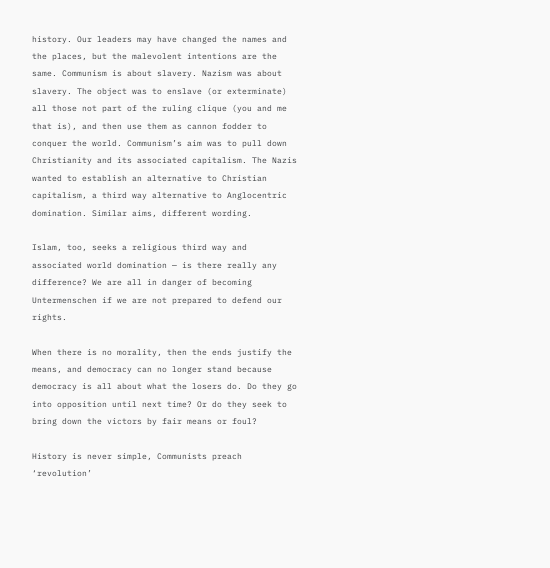history. Our leaders may have changed the names and the places, but the malevolent intentions are the same. Communism is about slavery. Nazism was about slavery. The object was to enslave (or exterminate) all those not part of the ruling clique (you and me that is), and then use them as cannon fodder to conquer the world. Communism’s aim was to pull down Christianity and its associated capitalism. The Nazis wanted to establish an alternative to Christian capitalism, a third way alternative to Anglocentric domination. Similar aims, different wording.

Islam, too, seeks a religious third way and associated world domination — is there really any difference? We are all in danger of becoming Untermenschen if we are not prepared to defend our rights.

When there is no morality, then the ends justify the means, and democracy can no longer stand because democracy is all about what the losers do. Do they go into opposition until next time? Or do they seek to bring down the victors by fair means or foul?

History is never simple, Communists preach ‘revolution’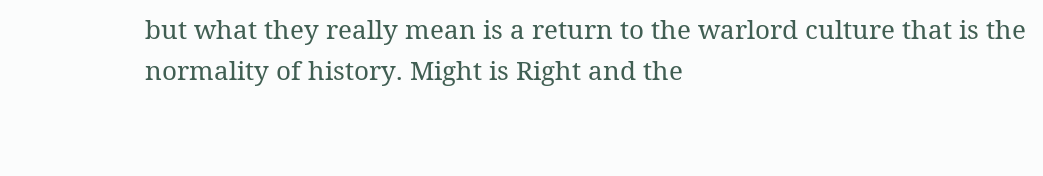but what they really mean is a return to the warlord culture that is the normality of history. Might is Right and the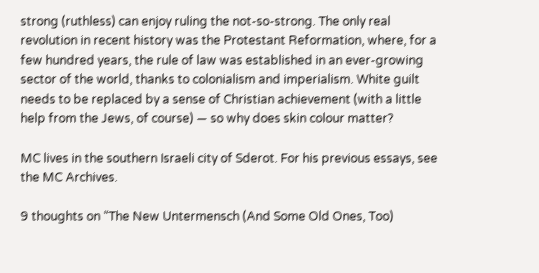strong (ruthless) can enjoy ruling the not-so-strong. The only real revolution in recent history was the Protestant Reformation, where, for a few hundred years, the rule of law was established in an ever-growing sector of the world, thanks to colonialism and imperialism. White guilt needs to be replaced by a sense of Christian achievement (with a little help from the Jews, of course) — so why does skin colour matter?

MC lives in the southern Israeli city of Sderot. For his previous essays, see the MC Archives.

9 thoughts on “The New Untermensch (And Some Old Ones, Too)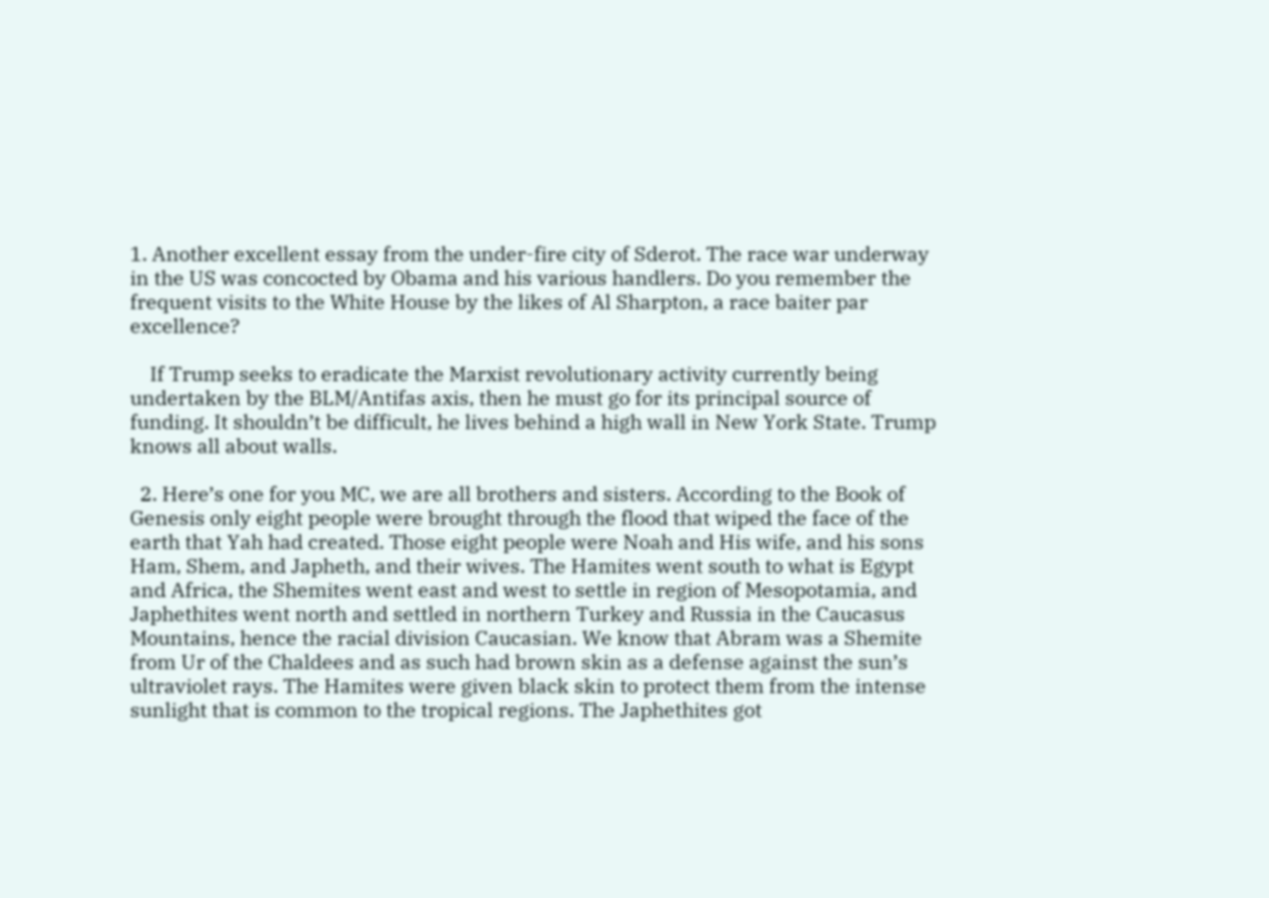1. Another excellent essay from the under-fire city of Sderot. The race war underway in the US was concocted by Obama and his various handlers. Do you remember the frequent visits to the White House by the likes of Al Sharpton, a race baiter par excellence?

    If Trump seeks to eradicate the Marxist revolutionary activity currently being undertaken by the BLM/Antifas axis, then he must go for its principal source of funding. It shouldn’t be difficult, he lives behind a high wall in New York State. Trump knows all about walls.

  2. Here’s one for you MC, we are all brothers and sisters. According to the Book of Genesis only eight people were brought through the flood that wiped the face of the earth that Yah had created. Those eight people were Noah and His wife, and his sons Ham, Shem, and Japheth, and their wives. The Hamites went south to what is Egypt and Africa, the Shemites went east and west to settle in region of Mesopotamia, and Japhethites went north and settled in northern Turkey and Russia in the Caucasus Mountains, hence the racial division Caucasian. We know that Abram was a Shemite from Ur of the Chaldees and as such had brown skin as a defense against the sun’s ultraviolet rays. The Hamites were given black skin to protect them from the intense sunlight that is common to the tropical regions. The Japhethites got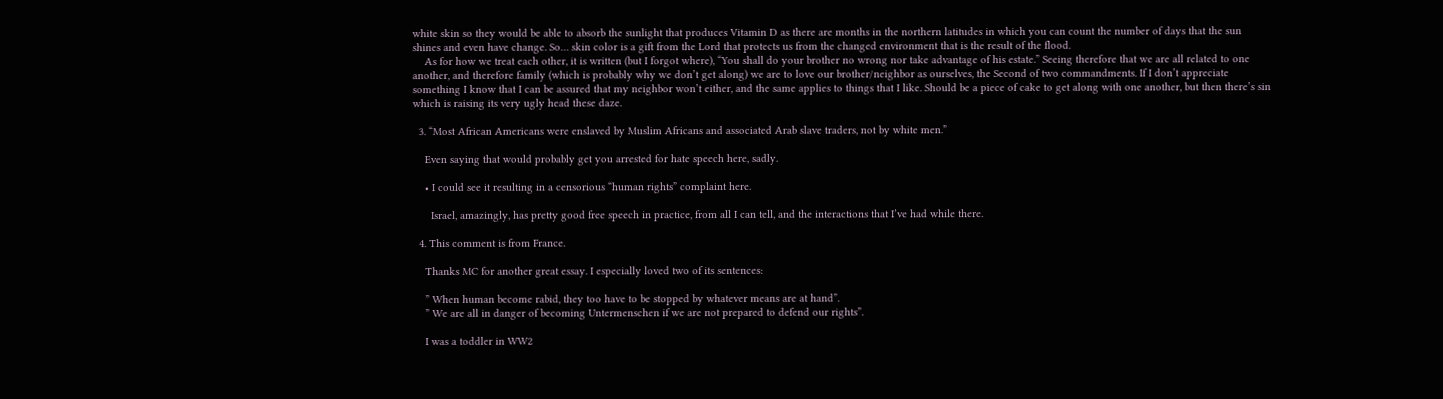white skin so they would be able to absorb the sunlight that produces Vitamin D as there are months in the northern latitudes in which you can count the number of days that the sun shines and even have change. So… skin color is a gift from the Lord that protects us from the changed environment that is the result of the flood.
    As for how we treat each other, it is written (but I forgot where), “You shall do your brother no wrong nor take advantage of his estate.” Seeing therefore that we are all related to one another, and therefore family (which is probably why we don’t get along) we are to love our brother/neighbor as ourselves, the Second of two commandments. If I don’t appreciate something I know that I can be assured that my neighbor won’t either, and the same applies to things that I like. Should be a piece of cake to get along with one another, but then there’s sin which is raising its very ugly head these daze.

  3. “Most African Americans were enslaved by Muslim Africans and associated Arab slave traders, not by white men.”

    Even saying that would probably get you arrested for hate speech here, sadly.

    • I could see it resulting in a censorious “human rights” complaint here.

      Israel, amazingly, has pretty good free speech in practice, from all I can tell, and the interactions that I’ve had while there.

  4. This comment is from France.

    Thanks MC for another great essay. I especially loved two of its sentences:

    ” When human become rabid, they too have to be stopped by whatever means are at hand”.
    ” We are all in danger of becoming Untermenschen if we are not prepared to defend our rights”.

    I was a toddler in WW2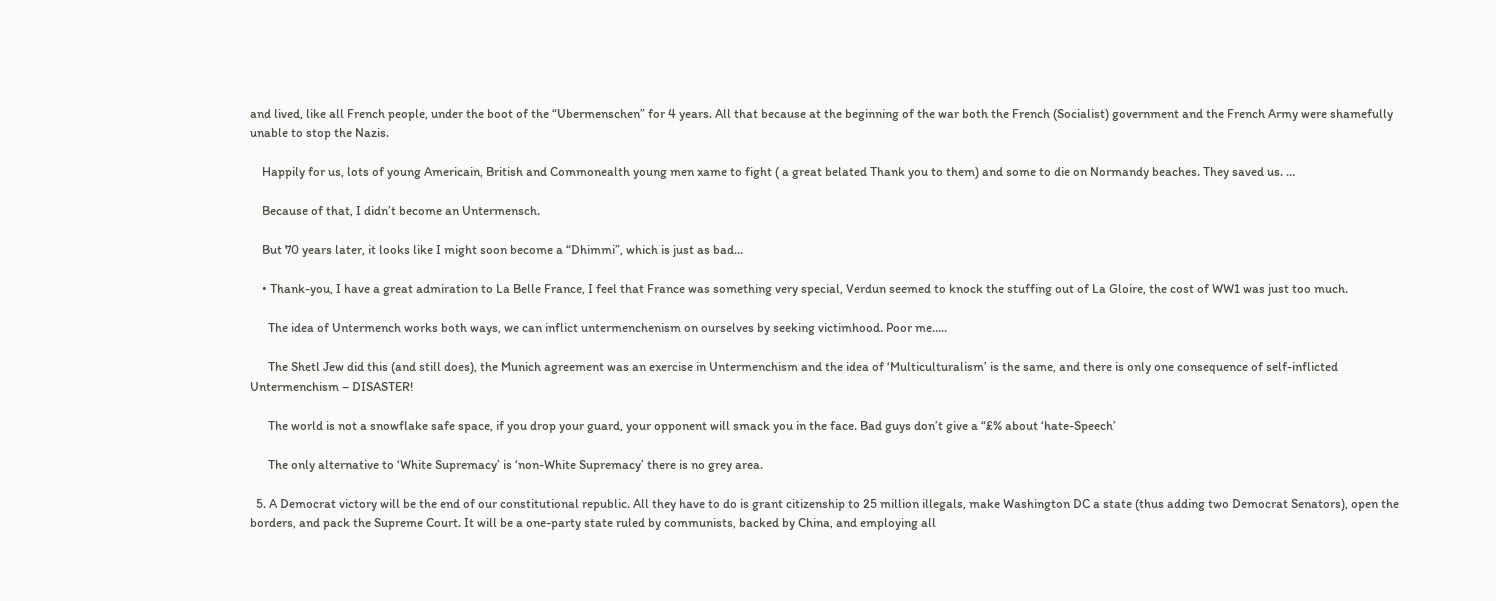and lived, like all French people, under the boot of the “Ubermenschen” for 4 years. All that because at the beginning of the war both the French (Socialist) government and the French Army were shamefully unable to stop the Nazis.

    Happily for us, lots of young Americain, British and Commonealth young men xame to fight ( a great belated Thank you to them) and some to die on Normandy beaches. They saved us. …

    Because of that, I didn’t become an Untermensch.

    But 70 years later, it looks like I might soon become a “Dhimmi”, which is just as bad…

    • Thank-you, I have a great admiration to La Belle France, I feel that France was something very special, Verdun seemed to knock the stuffing out of La Gloire, the cost of WW1 was just too much.

      The idea of Untermench works both ways, we can inflict untermenchenism on ourselves by seeking victimhood. Poor me…..

      The Shetl Jew did this (and still does), the Munich agreement was an exercise in Untermenchism and the idea of ‘Multiculturalism’ is the same, and there is only one consequence of self-inflicted Untermenchism – DISASTER!

      The world is not a snowflake safe space, if you drop your guard, your opponent will smack you in the face. Bad guys don’t give a “£% about ‘hate-Speech’

      The only alternative to ‘White Supremacy’ is ‘non-White Supremacy’ there is no grey area.

  5. A Democrat victory will be the end of our constitutional republic. All they have to do is grant citizenship to 25 million illegals, make Washington DC a state (thus adding two Democrat Senators), open the borders, and pack the Supreme Court. It will be a one-party state ruled by communists, backed by China, and employing all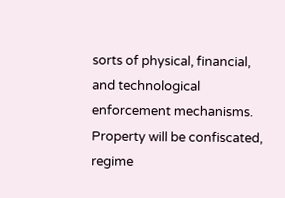sorts of physical, financial, and technological enforcement mechanisms. Property will be confiscated, regime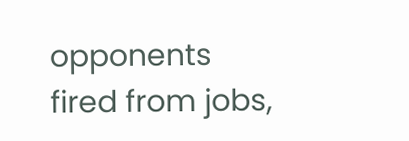opponents fired from jobs,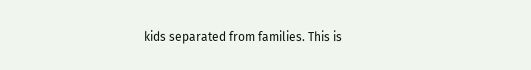kids separated from families. This is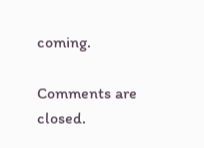coming.

Comments are closed.